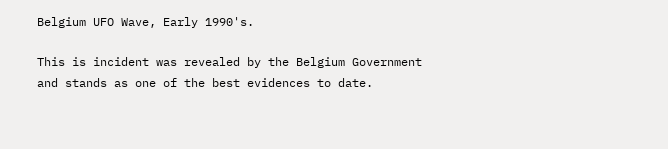Belgium UFO Wave, Early 1990's.

This is incident was revealed by the Belgium Government and stands as one of the best evidences to date.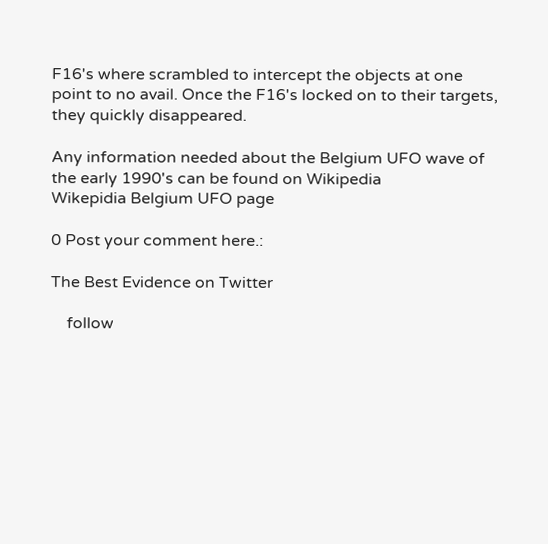F16's where scrambled to intercept the objects at one point to no avail. Once the F16's locked on to their targets, they quickly disappeared.

Any information needed about the Belgium UFO wave of the early 1990's can be found on Wikipedia
Wikepidia Belgium UFO page

0 Post your comment here.:

The Best Evidence on Twitter

    follow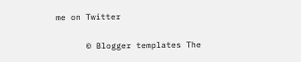me on Twitter

      © Blogger templates The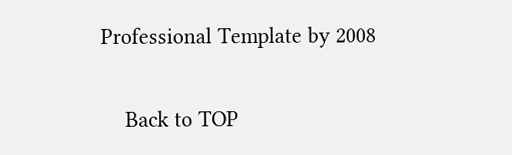Professional Template by 2008

    Back to TOP